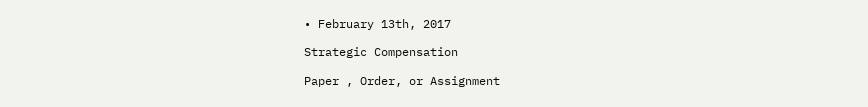• February 13th, 2017

Strategic Compensation

Paper , Order, or Assignment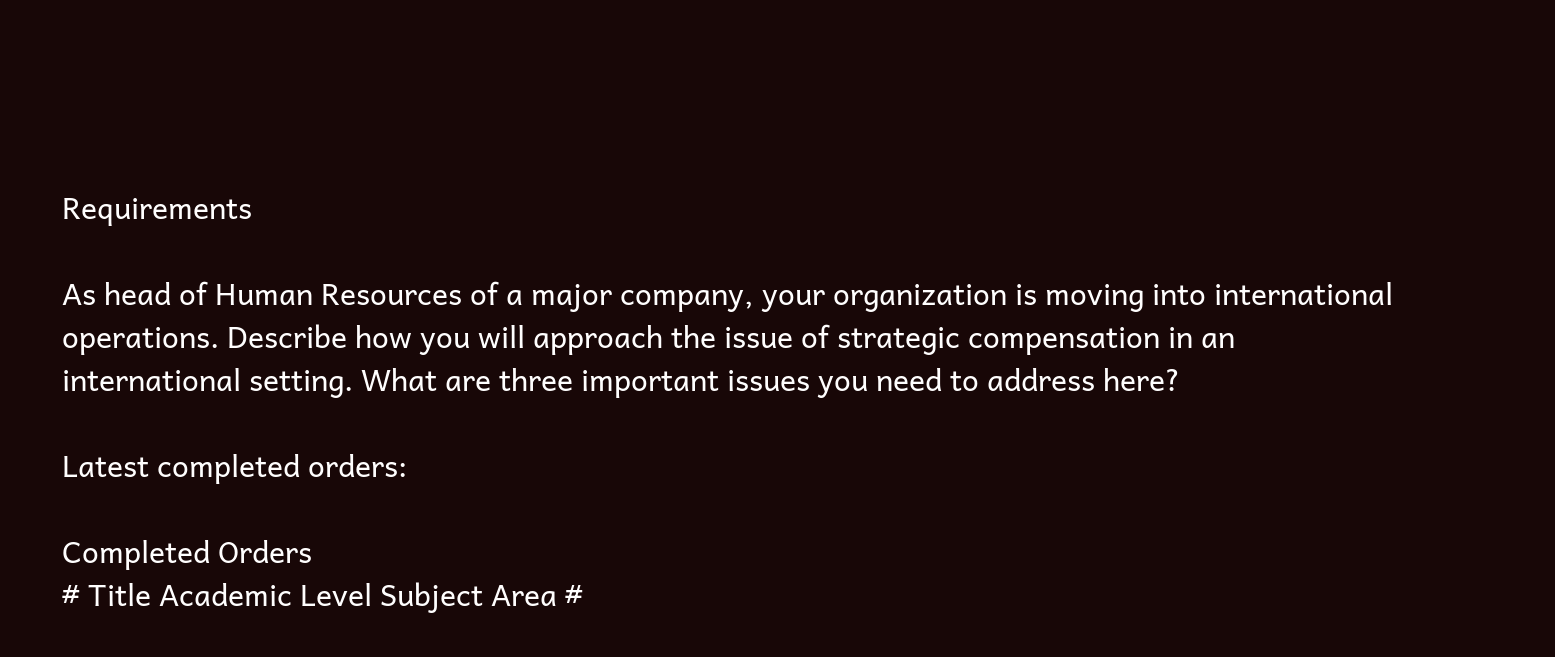Requirements

As head of Human Resources of a major company, your organization is moving into international operations. Describe how you will approach the issue of strategic compensation in an international setting. What are three important issues you need to address here?

Latest completed orders:

Completed Orders
# Title Academic Level Subject Area #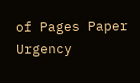of Pages Paper Urgency